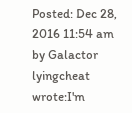Posted: Dec 28, 2016 11:54 am
by Galactor
lyingcheat wrote:I'm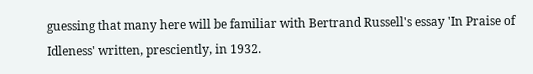guessing that many here will be familiar with Bertrand Russell's essay 'In Praise of Idleness' written, presciently, in 1932.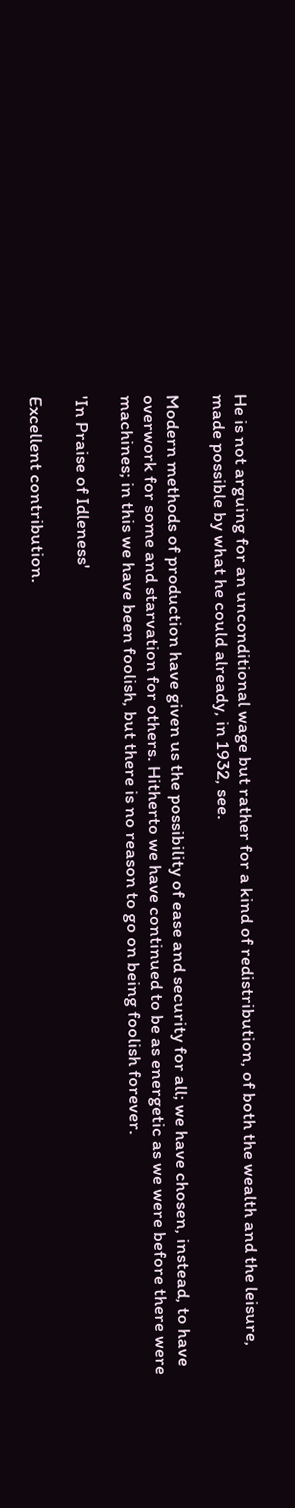He is not arguing for an unconditional wage but rather for a kind of redistribution, of both the wealth and the leisure, made possible by what he could already, in 1932, see.

Modern methods of production have given us the possibility of ease and security for all; we have chosen, instead, to have overwork for some and starvation for others. Hitherto we have continued to be as energetic as we were before there were machines; in this we have been foolish, but there is no reason to go on being foolish forever.

'In Praise of Idleness'

Excellent contribution.